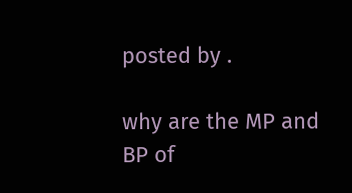posted by .

why are the MP and BP of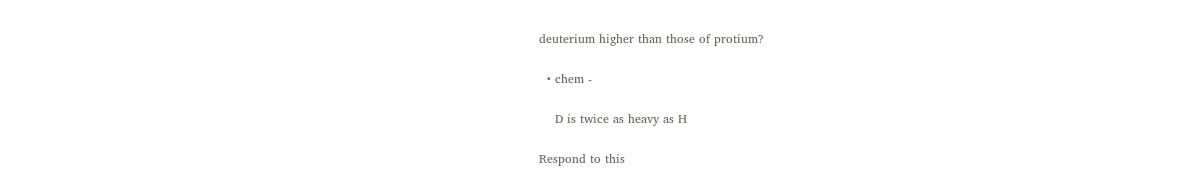deuterium higher than those of protium?

  • chem -

    D is twice as heavy as H

Respond to this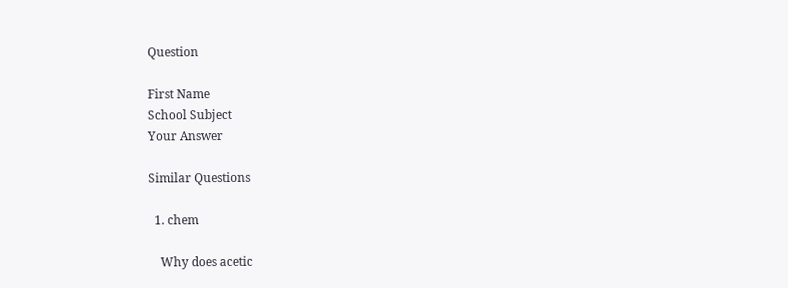Question

First Name
School Subject
Your Answer

Similar Questions

  1. chem

    Why does acetic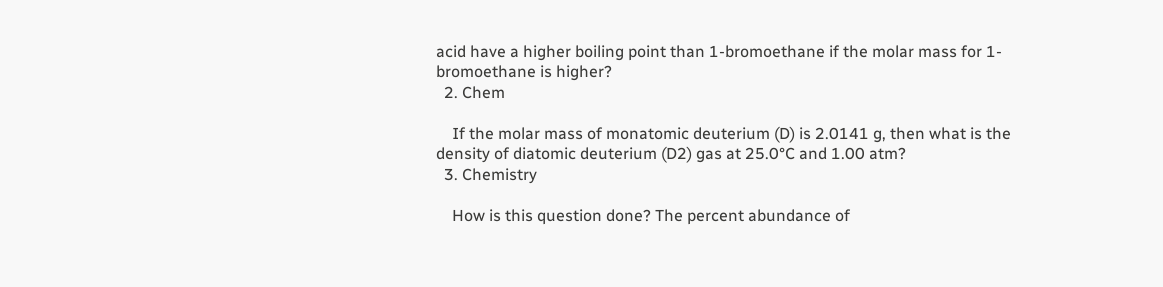acid have a higher boiling point than 1-bromoethane if the molar mass for 1-bromoethane is higher?
  2. Chem

    If the molar mass of monatomic deuterium (D) is 2.0141 g, then what is the density of diatomic deuterium (D2) gas at 25.0°C and 1.00 atm?
  3. Chemistry

    How is this question done? The percent abundance of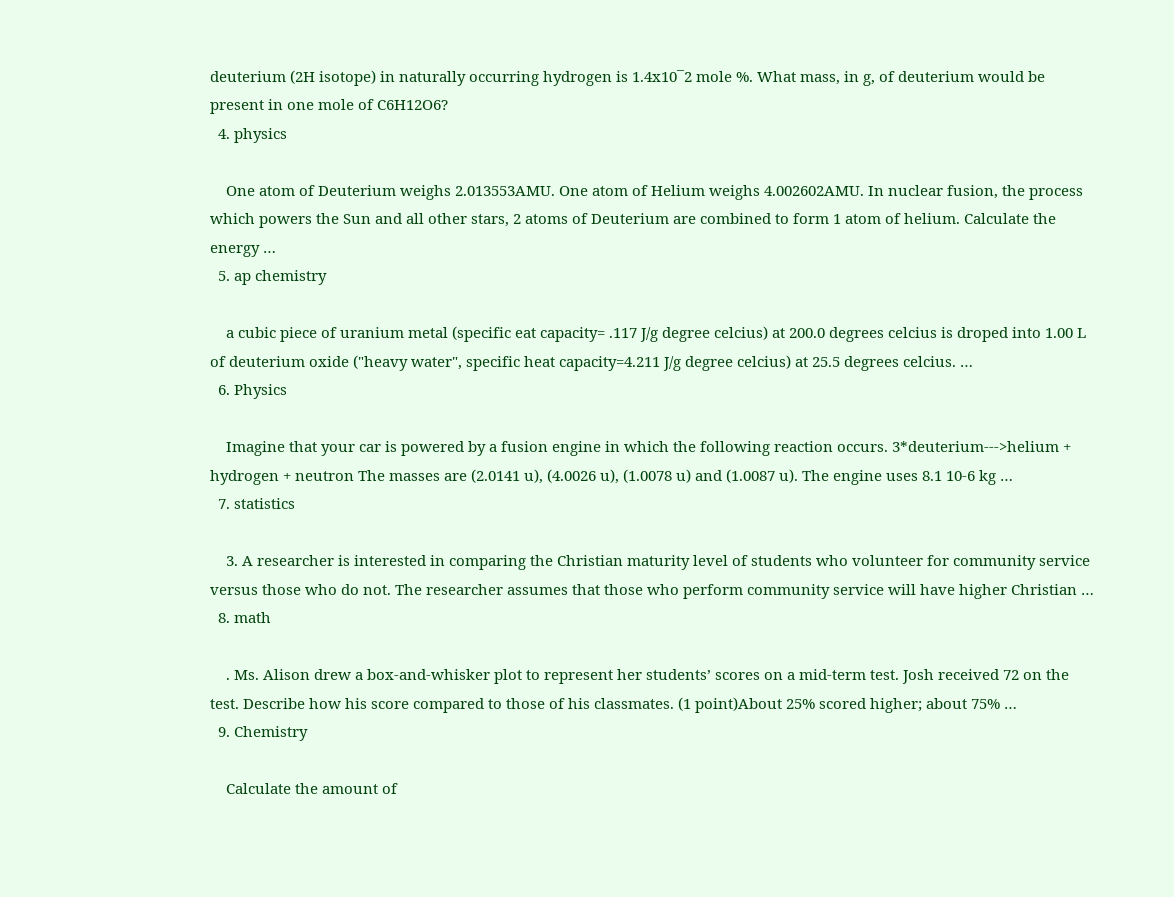deuterium (2H isotope) in naturally occurring hydrogen is 1.4x10¯2 mole %. What mass, in g, of deuterium would be present in one mole of C6H12O6?
  4. physics

    One atom of Deuterium weighs 2.013553AMU. One atom of Helium weighs 4.002602AMU. In nuclear fusion, the process which powers the Sun and all other stars, 2 atoms of Deuterium are combined to form 1 atom of helium. Calculate the energy …
  5. ap chemistry

    a cubic piece of uranium metal (specific eat capacity= .117 J/g degree celcius) at 200.0 degrees celcius is droped into 1.00 L of deuterium oxide ("heavy water", specific heat capacity=4.211 J/g degree celcius) at 25.5 degrees celcius. …
  6. Physics

    Imagine that your car is powered by a fusion engine in which the following reaction occurs. 3*deuterium--->helium + hydrogen + neutron The masses are (2.0141 u), (4.0026 u), (1.0078 u) and (1.0087 u). The engine uses 8.1 10-6 kg …
  7. statistics

    3. A researcher is interested in comparing the Christian maturity level of students who volunteer for community service versus those who do not. The researcher assumes that those who perform community service will have higher Christian …
  8. math

    . Ms. Alison drew a box-and-whisker plot to represent her students’ scores on a mid-term test. Josh received 72 on the test. Describe how his score compared to those of his classmates. (1 point)About 25% scored higher; about 75% …
  9. Chemistry

    Calculate the amount of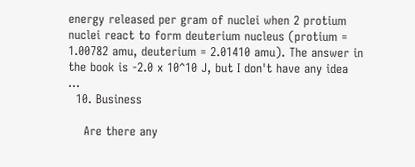energy released per gram of nuclei when 2 protium nuclei react to form deuterium nucleus (protium = 1.00782 amu, deuterium = 2.01410 amu). The answer in the book is -2.0 x 10^10 J, but I don't have any idea …
  10. Business

    Are there any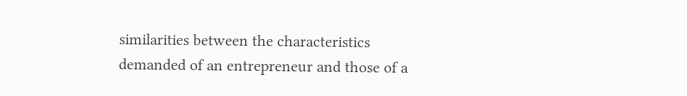similarities between the characteristics demanded of an entrepreneur and those of a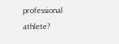professional athlete?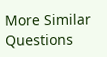More Similar Questions